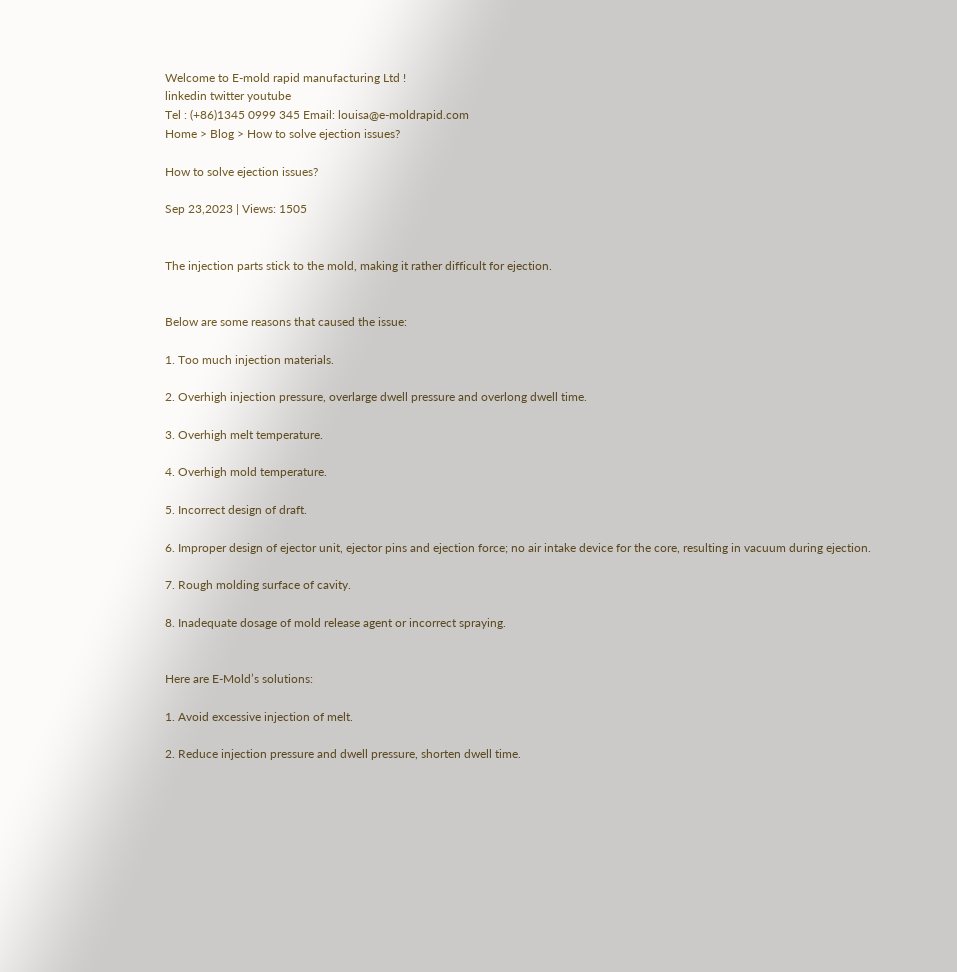Welcome to E-mold rapid manufacturing Ltd !
linkedin twitter youtube
Tel : (+86)1345 0999 345 Email: louisa@e-moldrapid.com
Home > Blog > How to solve ejection issues?

How to solve ejection issues?

Sep 23,2023 | Views: 1505


The injection parts stick to the mold, making it rather difficult for ejection.


Below are some reasons that caused the issue:

1. Too much injection materials.

2. Overhigh injection pressure, overlarge dwell pressure and overlong dwell time.

3. Overhigh melt temperature.

4. Overhigh mold temperature.

5. Incorrect design of draft.

6. Improper design of ejector unit, ejector pins and ejection force; no air intake device for the core, resulting in vacuum during ejection.

7. Rough molding surface of cavity.

8. Inadequate dosage of mold release agent or incorrect spraying.


Here are E-Mold’s solutions:

1. Avoid excessive injection of melt.

2. Reduce injection pressure and dwell pressure, shorten dwell time.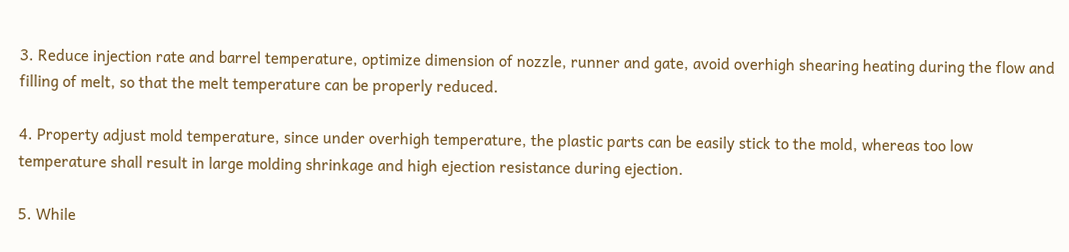3. Reduce injection rate and barrel temperature, optimize dimension of nozzle, runner and gate, avoid overhigh shearing heating during the flow and filling of melt, so that the melt temperature can be properly reduced.

4. Property adjust mold temperature, since under overhigh temperature, the plastic parts can be easily stick to the mold, whereas too low temperature shall result in large molding shrinkage and high ejection resistance during ejection.

5. While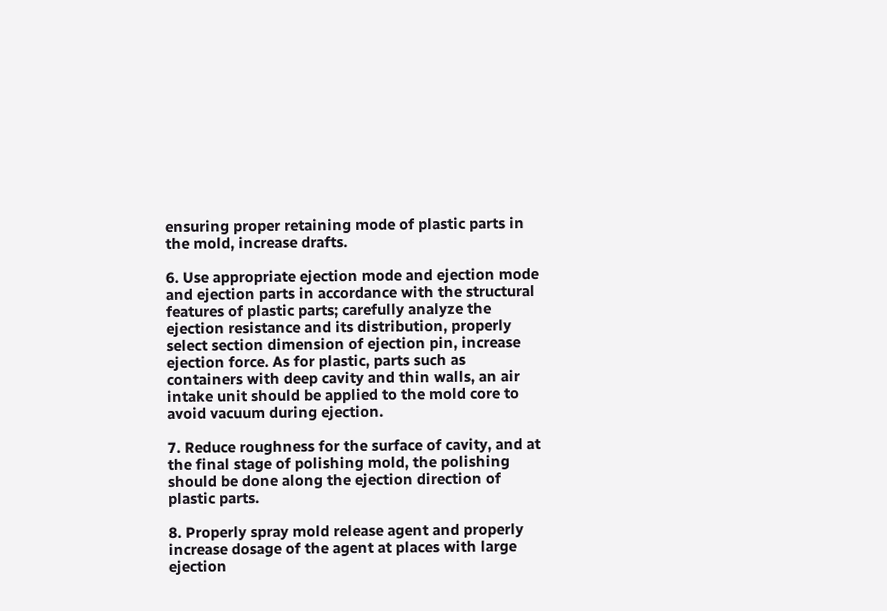ensuring proper retaining mode of plastic parts in the mold, increase drafts.

6. Use appropriate ejection mode and ejection mode and ejection parts in accordance with the structural features of plastic parts; carefully analyze the ejection resistance and its distribution, properly select section dimension of ejection pin, increase ejection force. As for plastic, parts such as containers with deep cavity and thin walls, an air intake unit should be applied to the mold core to avoid vacuum during ejection.

7. Reduce roughness for the surface of cavity, and at the final stage of polishing mold, the polishing should be done along the ejection direction of plastic parts.

8. Properly spray mold release agent and properly increase dosage of the agent at places with large ejection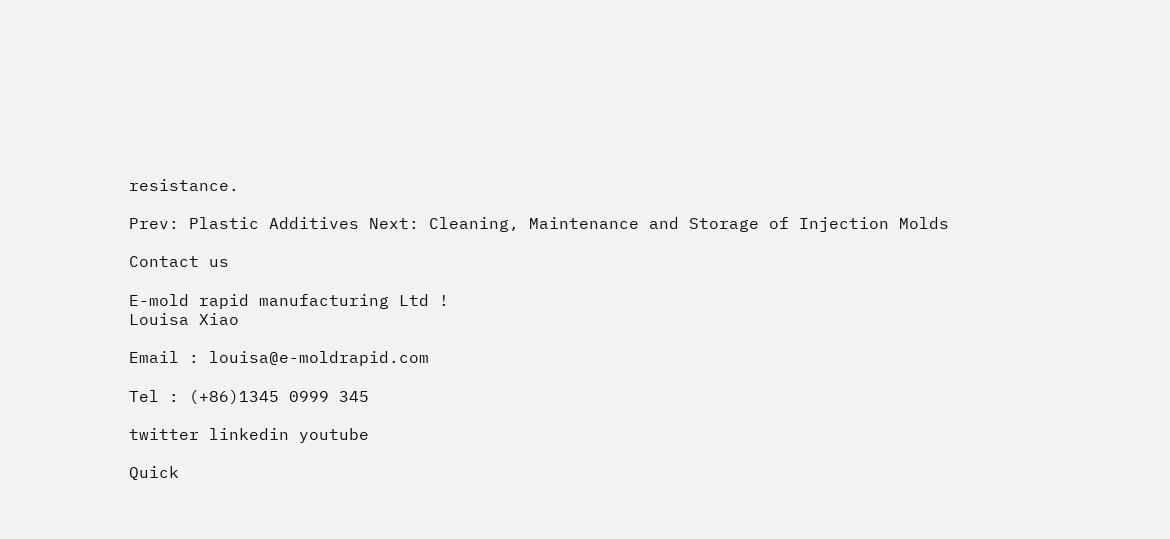resistance.

Prev: Plastic Additives Next: Cleaning, Maintenance and Storage of Injection Molds

Contact us

E-mold rapid manufacturing Ltd !
Louisa Xiao

Email : louisa@e-moldrapid.com

Tel : (+86)1345 0999 345

twitter linkedin youtube

Quick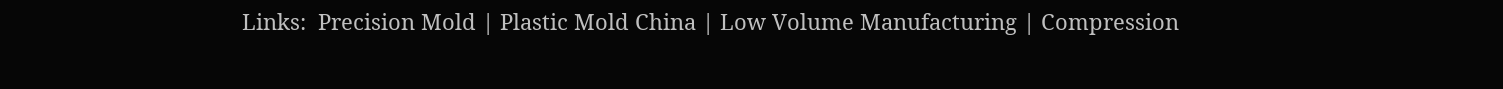Links:  Precision Mold | Plastic Mold China | Low Volume Manufacturing | Compression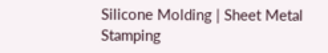Silicone Molding | Sheet Metal Stamping